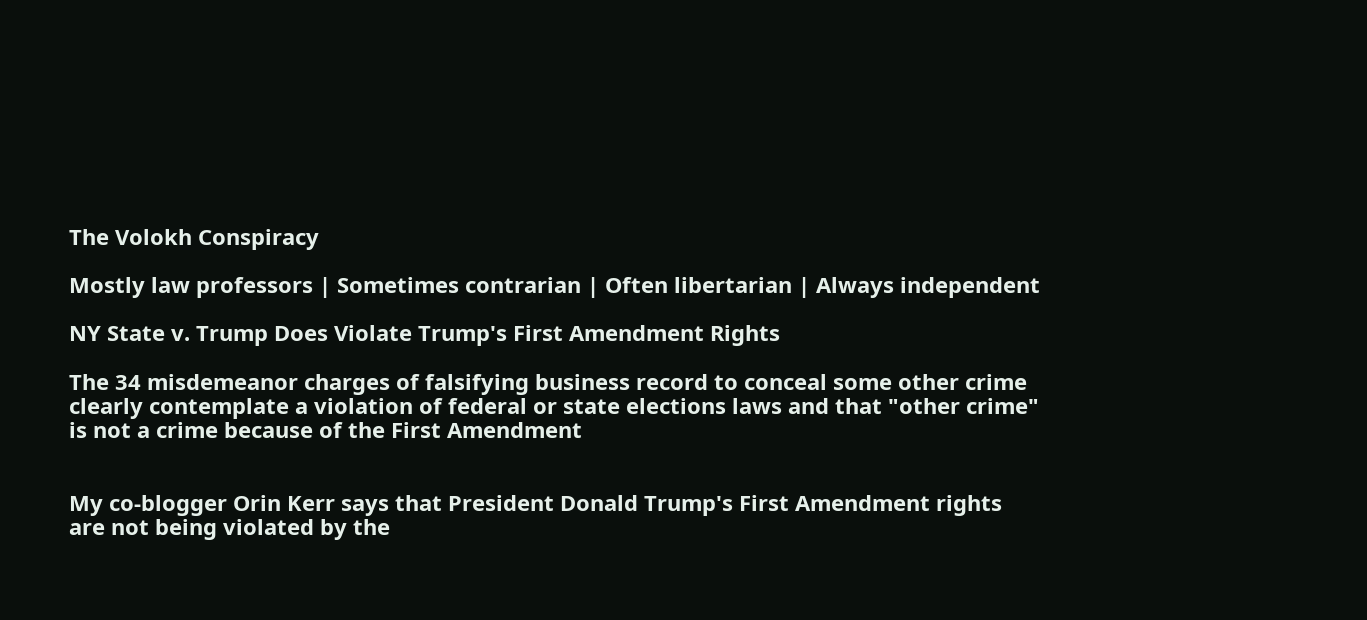The Volokh Conspiracy

Mostly law professors | Sometimes contrarian | Often libertarian | Always independent

NY State v. Trump Does Violate Trump's First Amendment Rights

The 34 misdemeanor charges of falsifying business record to conceal some other crime clearly contemplate a violation of federal or state elections laws and that "other crime" is not a crime because of the First Amendment


My co-blogger Orin Kerr says that President Donald Trump's First Amendment rights are not being violated by the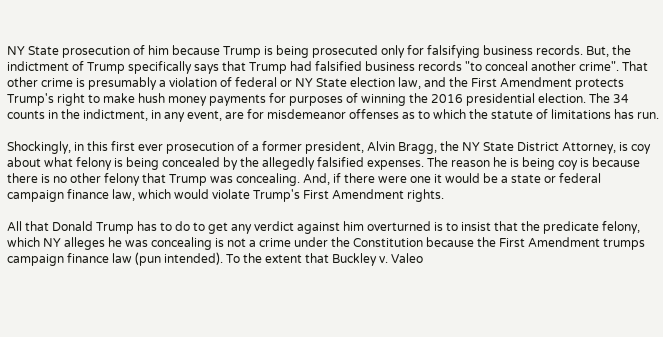NY State prosecution of him because Trump is being prosecuted only for falsifying business records. But, the indictment of Trump specifically says that Trump had falsified business records "to conceal another crime". That other crime is presumably a violation of federal or NY State election law, and the First Amendment protects Trump's right to make hush money payments for purposes of winning the 2016 presidential election. The 34 counts in the indictment, in any event, are for misdemeanor offenses as to which the statute of limitations has run.

Shockingly, in this first ever prosecution of a former president, Alvin Bragg, the NY State District Attorney, is coy about what felony is being concealed by the allegedly falsified expenses. The reason he is being coy is because there is no other felony that Trump was concealing. And, if there were one it would be a state or federal campaign finance law, which would violate Trump's First Amendment rights.

All that Donald Trump has to do to get any verdict against him overturned is to insist that the predicate felony, which NY alleges he was concealing is not a crime under the Constitution because the First Amendment trumps campaign finance law (pun intended). To the extent that Buckley v. Valeo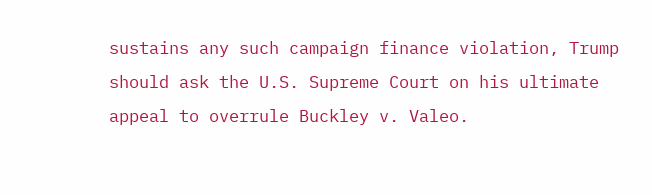sustains any such campaign finance violation, Trump should ask the U.S. Supreme Court on his ultimate appeal to overrule Buckley v. Valeo.